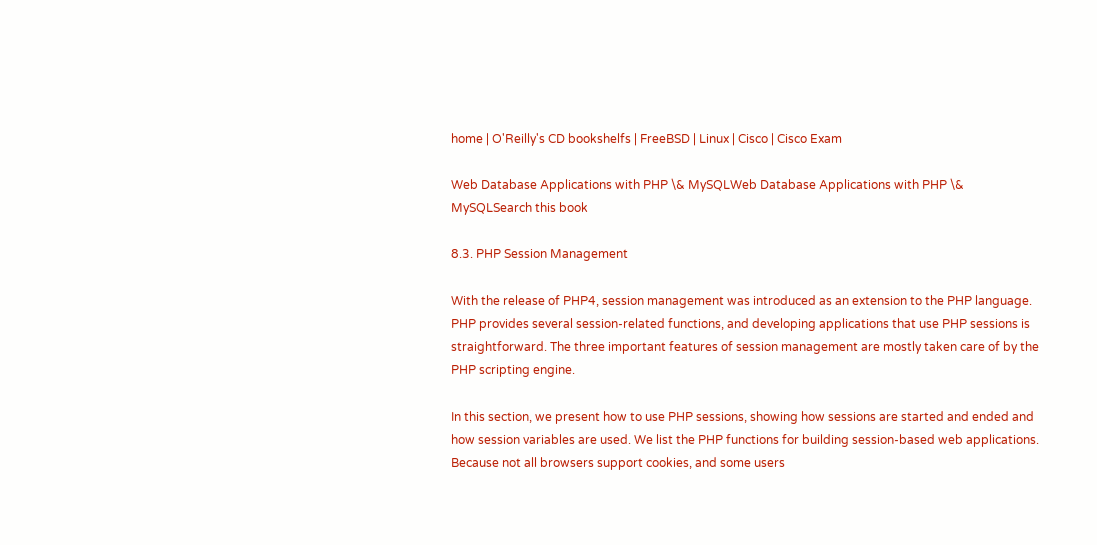home | O'Reilly's CD bookshelfs | FreeBSD | Linux | Cisco | Cisco Exam

Web Database Applications with PHP \& MySQLWeb Database Applications with PHP \& MySQLSearch this book

8.3. PHP Session Management

With the release of PHP4, session management was introduced as an extension to the PHP language. PHP provides several session-related functions, and developing applications that use PHP sessions is straightforward. The three important features of session management are mostly taken care of by the PHP scripting engine.

In this section, we present how to use PHP sessions, showing how sessions are started and ended and how session variables are used. We list the PHP functions for building session-based web applications. Because not all browsers support cookies, and some users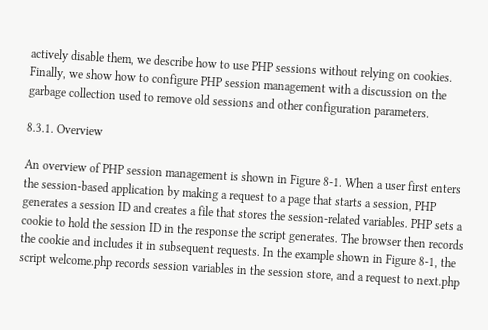actively disable them, we describe how to use PHP sessions without relying on cookies. Finally, we show how to configure PHP session management with a discussion on the garbage collection used to remove old sessions and other configuration parameters.

8.3.1. Overview

An overview of PHP session management is shown in Figure 8-1. When a user first enters the session-based application by making a request to a page that starts a session, PHP generates a session ID and creates a file that stores the session-related variables. PHP sets a cookie to hold the session ID in the response the script generates. The browser then records the cookie and includes it in subsequent requests. In the example shown in Figure 8-1, the script welcome.php records session variables in the session store, and a request to next.php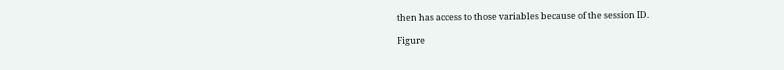then has access to those variables because of the session ID.

Figure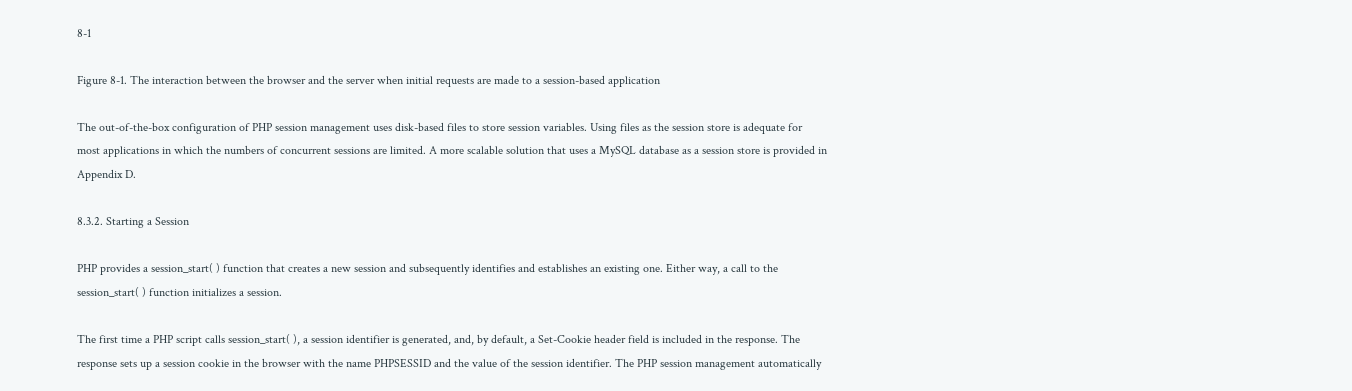8-1

Figure 8-1. The interaction between the browser and the server when initial requests are made to a session-based application

The out-of-the-box configuration of PHP session management uses disk-based files to store session variables. Using files as the session store is adequate for most applications in which the numbers of concurrent sessions are limited. A more scalable solution that uses a MySQL database as a session store is provided in Appendix D.

8.3.2. Starting a Session

PHP provides a session_start( ) function that creates a new session and subsequently identifies and establishes an existing one. Either way, a call to the session_start( ) function initializes a session.

The first time a PHP script calls session_start( ), a session identifier is generated, and, by default, a Set-Cookie header field is included in the response. The response sets up a session cookie in the browser with the name PHPSESSID and the value of the session identifier. The PHP session management automatically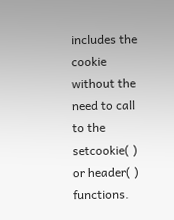includes the cookie without the need to call to the setcookie( ) or header( ) functions.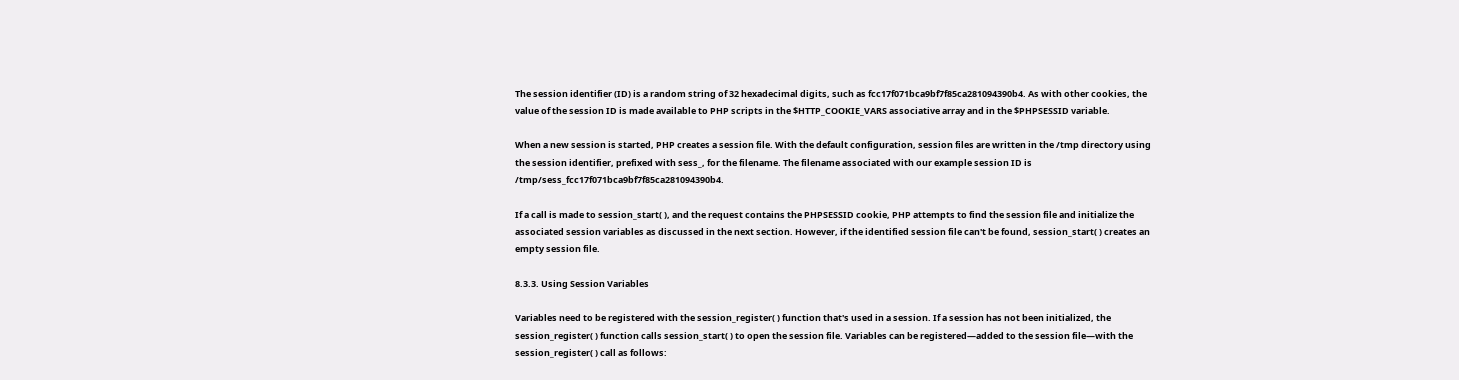The session identifier (ID) is a random string of 32 hexadecimal digits, such as fcc17f071bca9bf7f85ca281094390b4. As with other cookies, the value of the session ID is made available to PHP scripts in the $HTTP_COOKIE_VARS associative array and in the $PHPSESSID variable.

When a new session is started, PHP creates a session file. With the default configuration, session files are written in the /tmp directory using the session identifier, prefixed with sess_, for the filename. The filename associated with our example session ID is /tmp/sess_fcc17f071bca9bf7f85ca281094390b4.

If a call is made to session_start( ), and the request contains the PHPSESSID cookie, PHP attempts to find the session file and initialize the associated session variables as discussed in the next section. However, if the identified session file can't be found, session_start( ) creates an empty session file.

8.3.3. Using Session Variables

Variables need to be registered with the session_register( ) function that's used in a session. If a session has not been initialized, the session_register( ) function calls session_start( ) to open the session file. Variables can be registered—added to the session file—with the session_register( ) call as follows: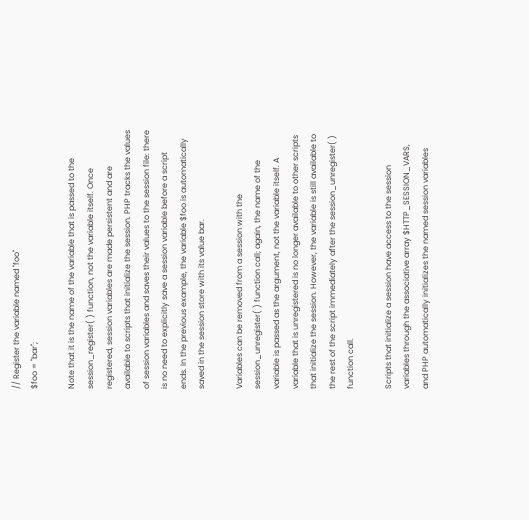// Register the variable named "foo"
$foo = "bar";

Note that it is the name of the variable that is passed to the session_register( ) function, not the variable itself. Once registered, session variables are made persistent and are available to scripts that initialize the session. PHP tracks the values of session variables and saves their values to the session file: there is no need to explicitly save a session variable before a script ends. In the previous example, the variable $foo is automatically saved in the session store with its value bar.

Variables can be removed from a session with the session_unregister( ) function call; again, the name of the variable is passed as the argument, not the variable itself. A variable that is unregistered is no longer available to other scripts that initialize the session. However, the variable is still available to the rest of the script immediately after the session_unregister( ) function call.

Scripts that initialize a session have access to the session variables through the associative array $HTTP_SESSION_VARS, and PHP automatically initializes the named session variables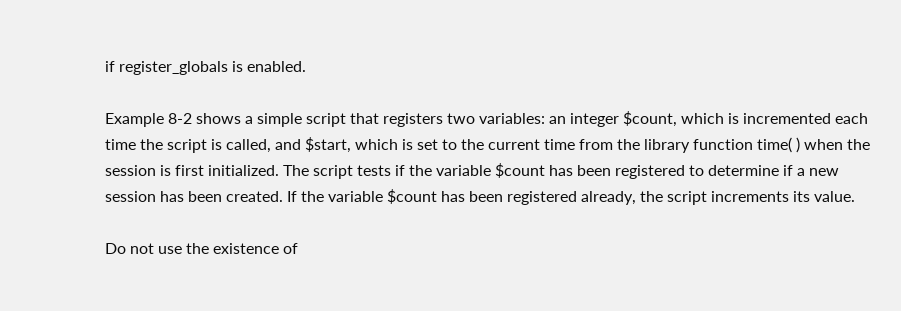if register_globals is enabled.

Example 8-2 shows a simple script that registers two variables: an integer $count, which is incremented each time the script is called, and $start, which is set to the current time from the library function time( ) when the session is first initialized. The script tests if the variable $count has been registered to determine if a new session has been created. If the variable $count has been registered already, the script increments its value.

Do not use the existence of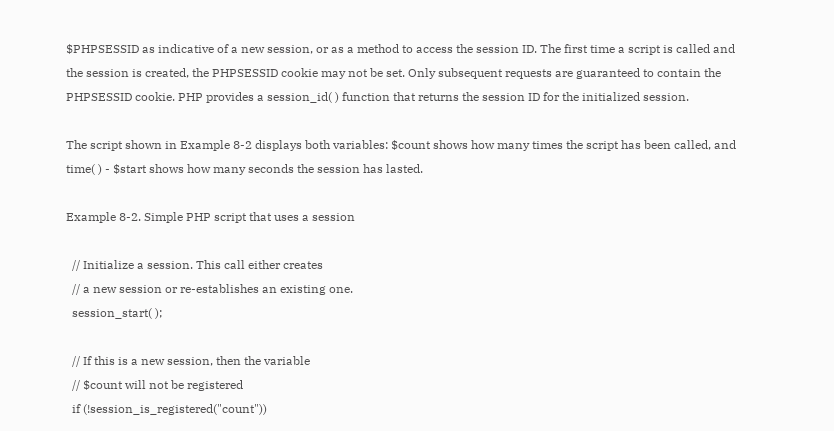$PHPSESSID as indicative of a new session, or as a method to access the session ID. The first time a script is called and the session is created, the PHPSESSID cookie may not be set. Only subsequent requests are guaranteed to contain the PHPSESSID cookie. PHP provides a session_id( ) function that returns the session ID for the initialized session.

The script shown in Example 8-2 displays both variables: $count shows how many times the script has been called, and time( ) - $start shows how many seconds the session has lasted.

Example 8-2. Simple PHP script that uses a session

  // Initialize a session. This call either creates
  // a new session or re-establishes an existing one.
  session_start( );

  // If this is a new session, then the variable
  // $count will not be registered
  if (!session_is_registered("count"))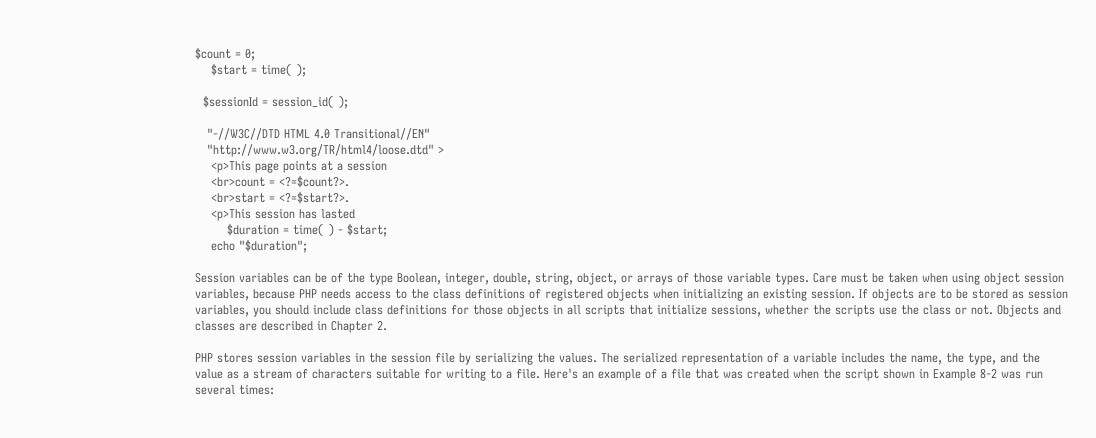$count = 0;
    $start = time( );

  $sessionId = session_id( );

   "-//W3C//DTD HTML 4.0 Transitional//EN"
   "http://www.w3.org/TR/html4/loose.dtd" >
    <p>This page points at a session
    <br>count = <?=$count?>.
    <br>start = <?=$start?>.
    <p>This session has lasted
        $duration = time( ) - $start;
    echo "$duration";

Session variables can be of the type Boolean, integer, double, string, object, or arrays of those variable types. Care must be taken when using object session variables, because PHP needs access to the class definitions of registered objects when initializing an existing session. If objects are to be stored as session variables, you should include class definitions for those objects in all scripts that initialize sessions, whether the scripts use the class or not. Objects and classes are described in Chapter 2.

PHP stores session variables in the session file by serializing the values. The serialized representation of a variable includes the name, the type, and the value as a stream of characters suitable for writing to a file. Here's an example of a file that was created when the script shown in Example 8-2 was run several times: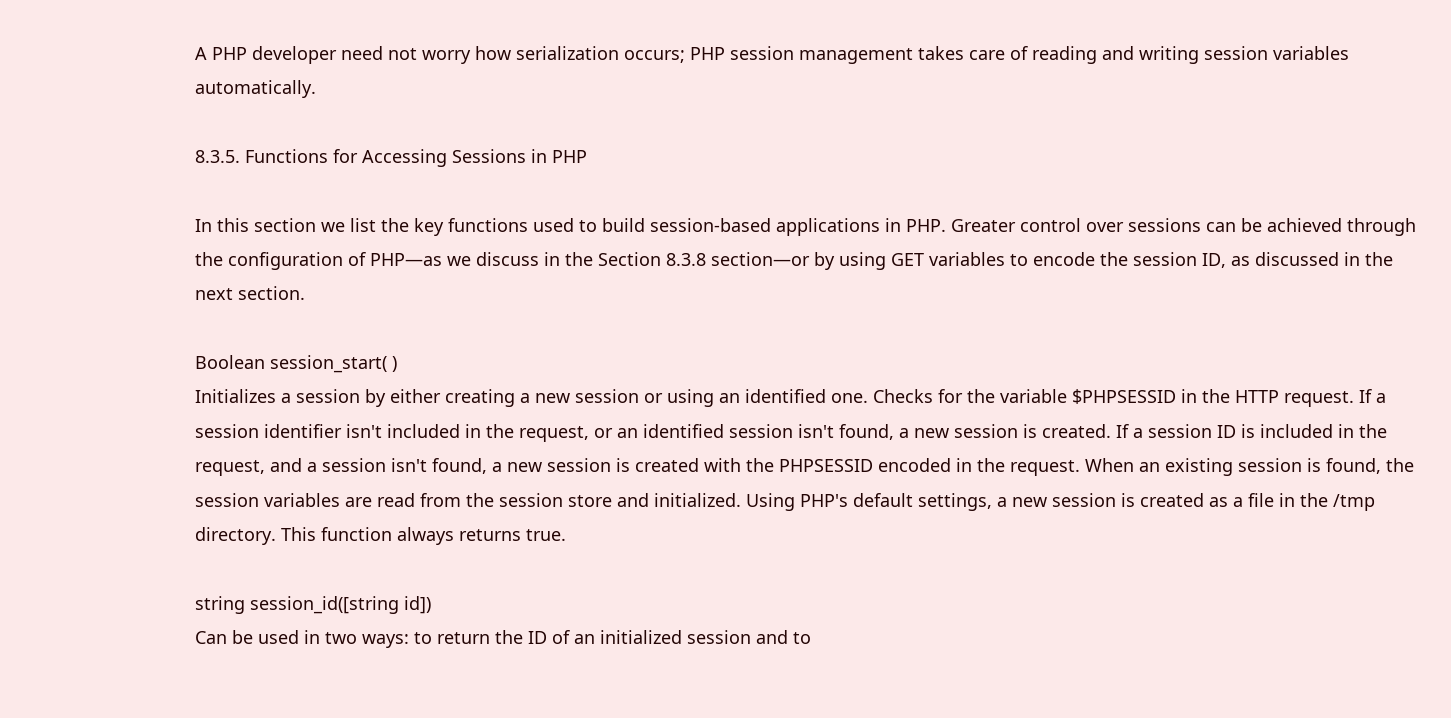A PHP developer need not worry how serialization occurs; PHP session management takes care of reading and writing session variables automatically.

8.3.5. Functions for Accessing Sessions in PHP

In this section we list the key functions used to build session-based applications in PHP. Greater control over sessions can be achieved through the configuration of PHP—as we discuss in the Section 8.3.8 section—or by using GET variables to encode the session ID, as discussed in the next section.

Boolean session_start( )
Initializes a session by either creating a new session or using an identified one. Checks for the variable $PHPSESSID in the HTTP request. If a session identifier isn't included in the request, or an identified session isn't found, a new session is created. If a session ID is included in the request, and a session isn't found, a new session is created with the PHPSESSID encoded in the request. When an existing session is found, the session variables are read from the session store and initialized. Using PHP's default settings, a new session is created as a file in the /tmp directory. This function always returns true.

string session_id([string id])
Can be used in two ways: to return the ID of an initialized session and to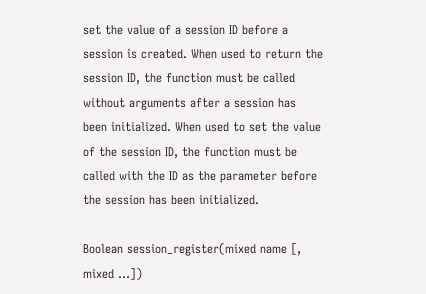set the value of a session ID before a session is created. When used to return the session ID, the function must be called without arguments after a session has been initialized. When used to set the value of the session ID, the function must be called with the ID as the parameter before the session has been initialized.

Boolean session_register(mixed name [, mixed ...])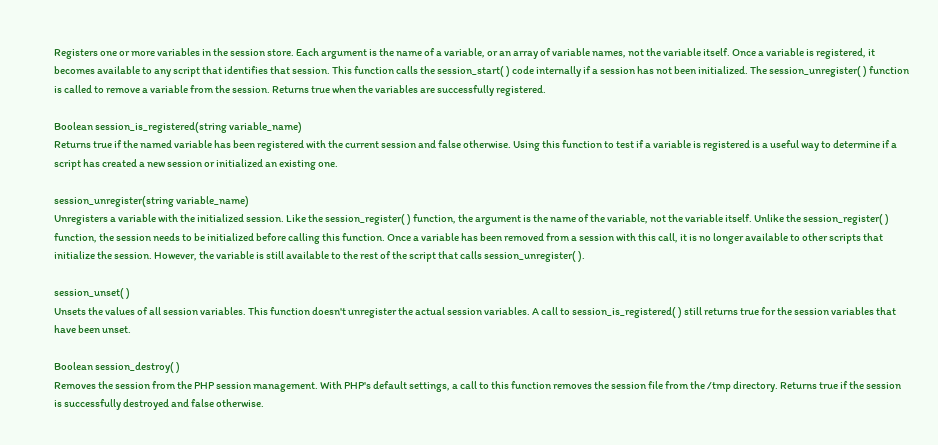Registers one or more variables in the session store. Each argument is the name of a variable, or an array of variable names, not the variable itself. Once a variable is registered, it becomes available to any script that identifies that session. This function calls the session_start( ) code internally if a session has not been initialized. The session_unregister( ) function is called to remove a variable from the session. Returns true when the variables are successfully registered.

Boolean session_is_registered(string variable_name)
Returns true if the named variable has been registered with the current session and false otherwise. Using this function to test if a variable is registered is a useful way to determine if a script has created a new session or initialized an existing one.

session_unregister(string variable_name)
Unregisters a variable with the initialized session. Like the session_register( ) function, the argument is the name of the variable, not the variable itself. Unlike the session_register( ) function, the session needs to be initialized before calling this function. Once a variable has been removed from a session with this call, it is no longer available to other scripts that initialize the session. However, the variable is still available to the rest of the script that calls session_unregister( ).

session_unset( )
Unsets the values of all session variables. This function doesn't unregister the actual session variables. A call to session_is_registered( ) still returns true for the session variables that have been unset.

Boolean session_destroy( )
Removes the session from the PHP session management. With PHP's default settings, a call to this function removes the session file from the /tmp directory. Returns true if the session is successfully destroyed and false otherwise.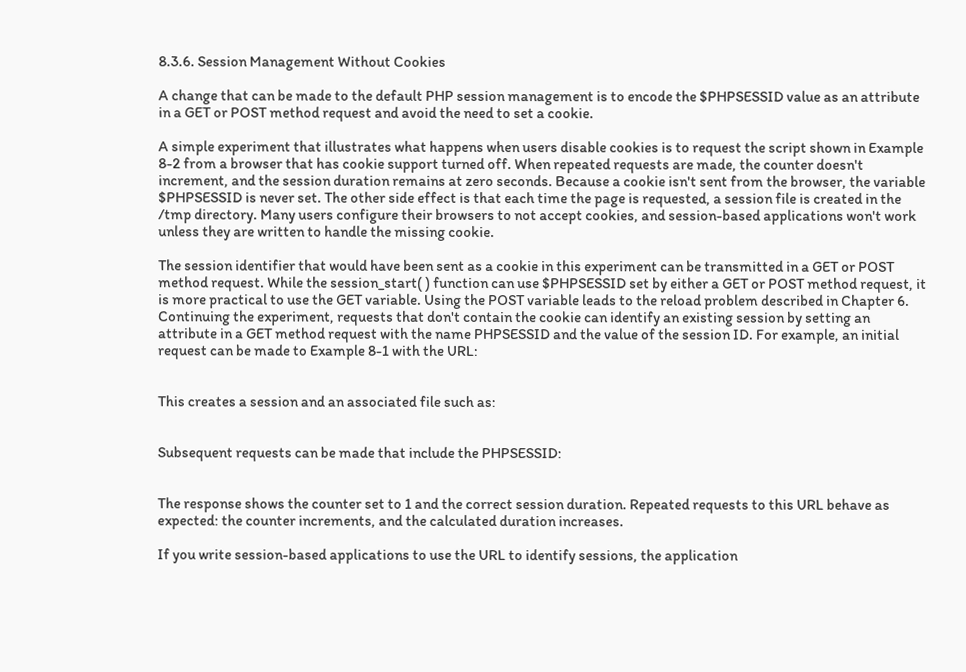8.3.6. Session Management Without Cookies

A change that can be made to the default PHP session management is to encode the $PHPSESSID value as an attribute in a GET or POST method request and avoid the need to set a cookie.

A simple experiment that illustrates what happens when users disable cookies is to request the script shown in Example 8-2 from a browser that has cookie support turned off. When repeated requests are made, the counter doesn't increment, and the session duration remains at zero seconds. Because a cookie isn't sent from the browser, the variable $PHPSESSID is never set. The other side effect is that each time the page is requested, a session file is created in the /tmp directory. Many users configure their browsers to not accept cookies, and session-based applications won't work unless they are written to handle the missing cookie.

The session identifier that would have been sent as a cookie in this experiment can be transmitted in a GET or POST method request. While the session_start( ) function can use $PHPSESSID set by either a GET or POST method request, it is more practical to use the GET variable. Using the POST variable leads to the reload problem described in Chapter 6. Continuing the experiment, requests that don't contain the cookie can identify an existing session by setting an attribute in a GET method request with the name PHPSESSID and the value of the session ID. For example, an initial request can be made to Example 8-1 with the URL:


This creates a session and an associated file such as:


Subsequent requests can be made that include the PHPSESSID:


The response shows the counter set to 1 and the correct session duration. Repeated requests to this URL behave as expected: the counter increments, and the calculated duration increases.

If you write session-based applications to use the URL to identify sessions, the application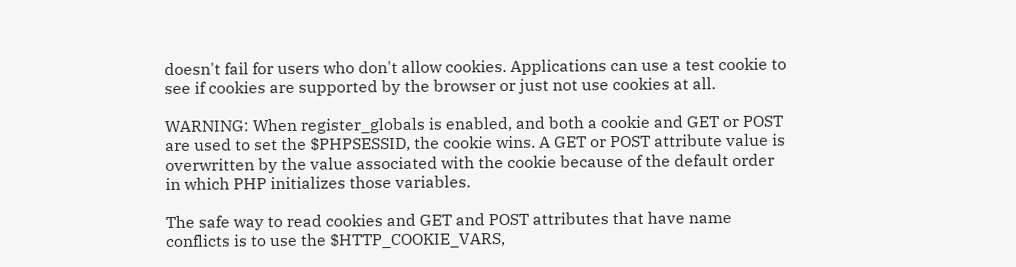doesn't fail for users who don't allow cookies. Applications can use a test cookie to see if cookies are supported by the browser or just not use cookies at all.

WARNING: When register_globals is enabled, and both a cookie and GET or POST are used to set the $PHPSESSID, the cookie wins. A GET or POST attribute value is overwritten by the value associated with the cookie because of the default order in which PHP initializes those variables.

The safe way to read cookies and GET and POST attributes that have name conflicts is to use the $HTTP_COOKIE_VARS,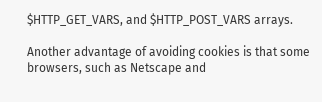$HTTP_GET_VARS, and $HTTP_POST_VARS arrays.

Another advantage of avoiding cookies is that some browsers, such as Netscape and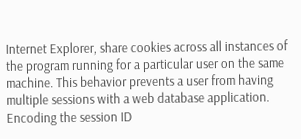Internet Explorer, share cookies across all instances of the program running for a particular user on the same machine. This behavior prevents a user from having multiple sessions with a web database application. Encoding the session ID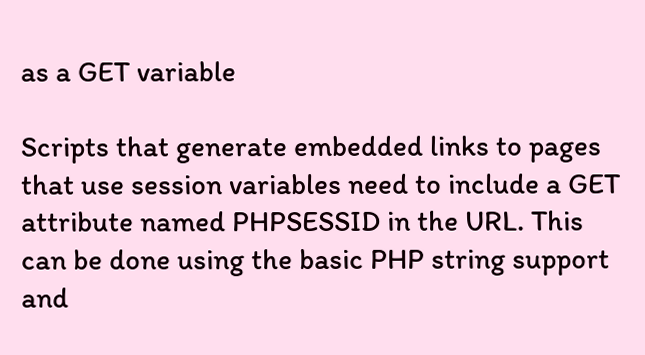as a GET variable

Scripts that generate embedded links to pages that use session variables need to include a GET attribute named PHPSESSID in the URL. This can be done using the basic PHP string support and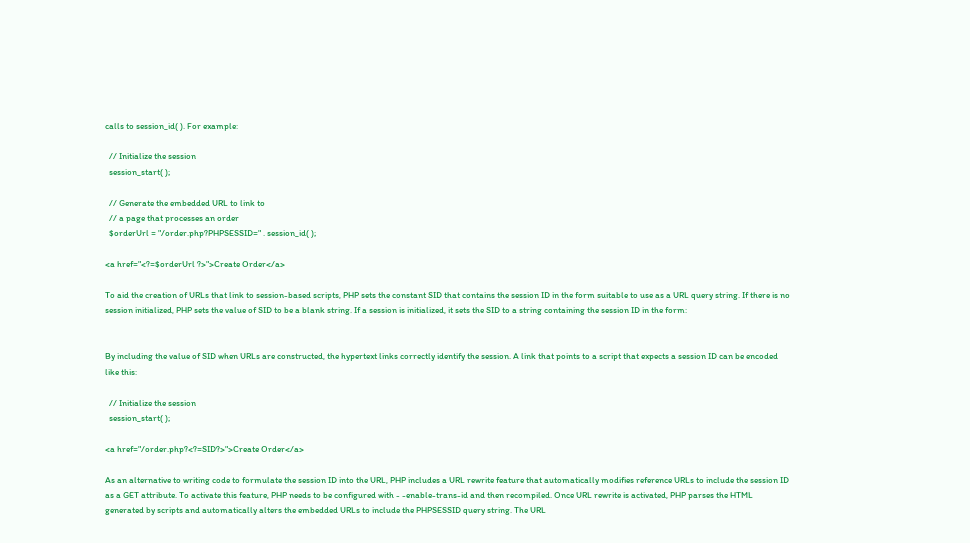calls to session_id( ). For example:

  // Initialize the session
  session_start( );

  // Generate the embedded URL to link to
  // a page that processes an order
  $orderUrl = "/order.php?PHPSESSID=" . session_id( );

<a href="<?=$orderUrl ?>">Create Order</a>

To aid the creation of URLs that link to session-based scripts, PHP sets the constant SID that contains the session ID in the form suitable to use as a URL query string. If there is no session initialized, PHP sets the value of SID to be a blank string. If a session is initialized, it sets the SID to a string containing the session ID in the form:


By including the value of SID when URLs are constructed, the hypertext links correctly identify the session. A link that points to a script that expects a session ID can be encoded like this:

  // Initialize the session
  session_start( );

<a href="/order.php?<?=SID?>">Create Order</a>

As an alternative to writing code to formulate the session ID into the URL, PHP includes a URL rewrite feature that automatically modifies reference URLs to include the session ID as a GET attribute. To activate this feature, PHP needs to be configured with - -enable-trans-id and then recompiled. Once URL rewrite is activated, PHP parses the HTML generated by scripts and automatically alters the embedded URLs to include the PHPSESSID query string. The URL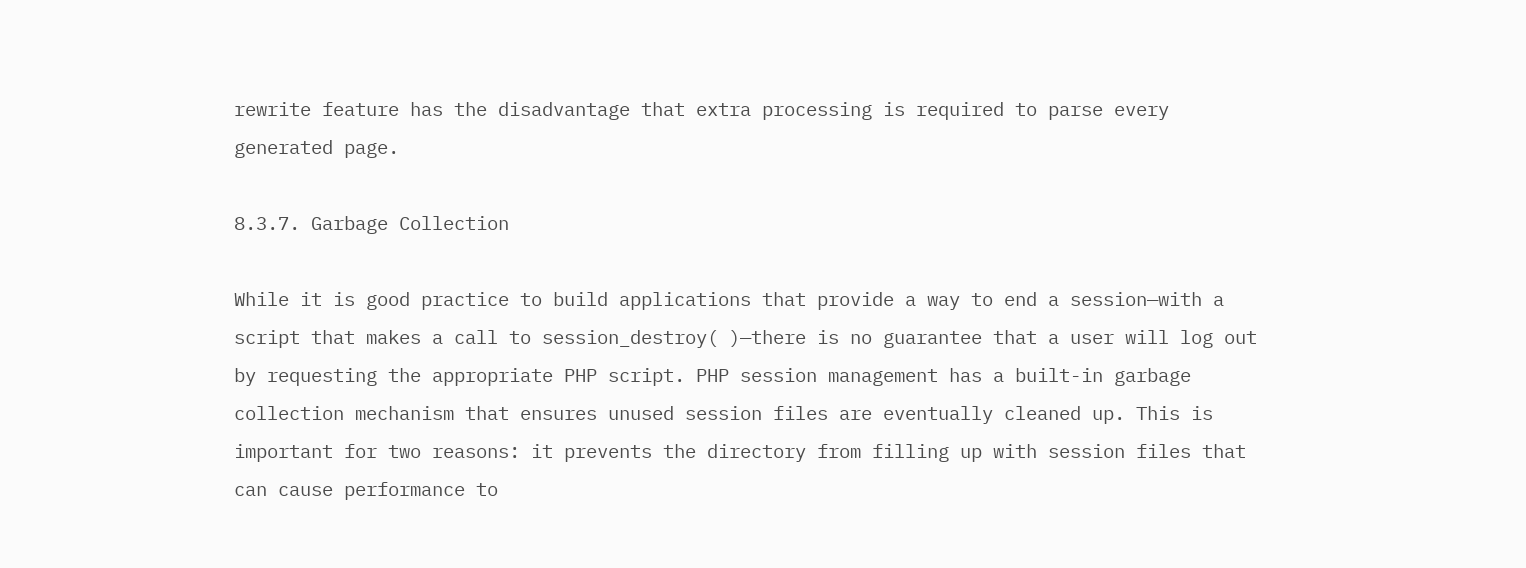rewrite feature has the disadvantage that extra processing is required to parse every generated page.

8.3.7. Garbage Collection

While it is good practice to build applications that provide a way to end a session—with a script that makes a call to session_destroy( )—there is no guarantee that a user will log out by requesting the appropriate PHP script. PHP session management has a built-in garbage collection mechanism that ensures unused session files are eventually cleaned up. This is important for two reasons: it prevents the directory from filling up with session files that can cause performance to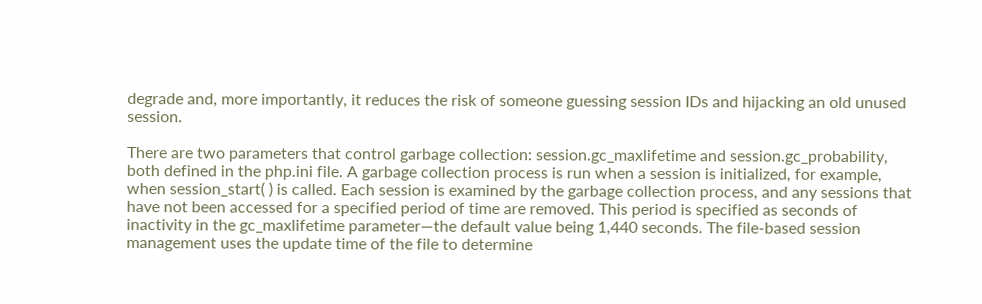degrade and, more importantly, it reduces the risk of someone guessing session IDs and hijacking an old unused session.

There are two parameters that control garbage collection: session.gc_maxlifetime and session.gc_probability, both defined in the php.ini file. A garbage collection process is run when a session is initialized, for example, when session_start( ) is called. Each session is examined by the garbage collection process, and any sessions that have not been accessed for a specified period of time are removed. This period is specified as seconds of inactivity in the gc_maxlifetime parameter—the default value being 1,440 seconds. The file-based session management uses the update time of the file to determine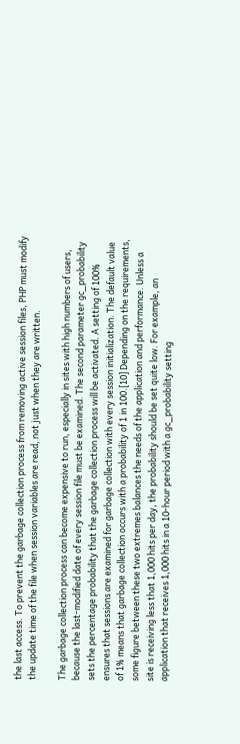the last access. To prevent the garbage collection process from removing active session files, PHP must modify the update time of the file when session variables are read, not just when they are written.

The garbage collection process can become expensive to run, especially in sites with high numbers of users, because the last-modified date of every session file must be examined. The second parameter gc_probability sets the percentage probability that the garbage collection process will be activated. A setting of 100% ensures that sessions are examined for garbage collection with every session initialization. The default value of 1% means that garbage collection occurs with a probability of 1 in 100.[10] Depending on the requirements, some figure between these two extremes balances the needs of the application and performance. Unless a site is receiving less that 1,000 hits per day, the probability should be set quite low. For example, an application that receives 1,000 hits in a 10-hour period with a gc_probability setting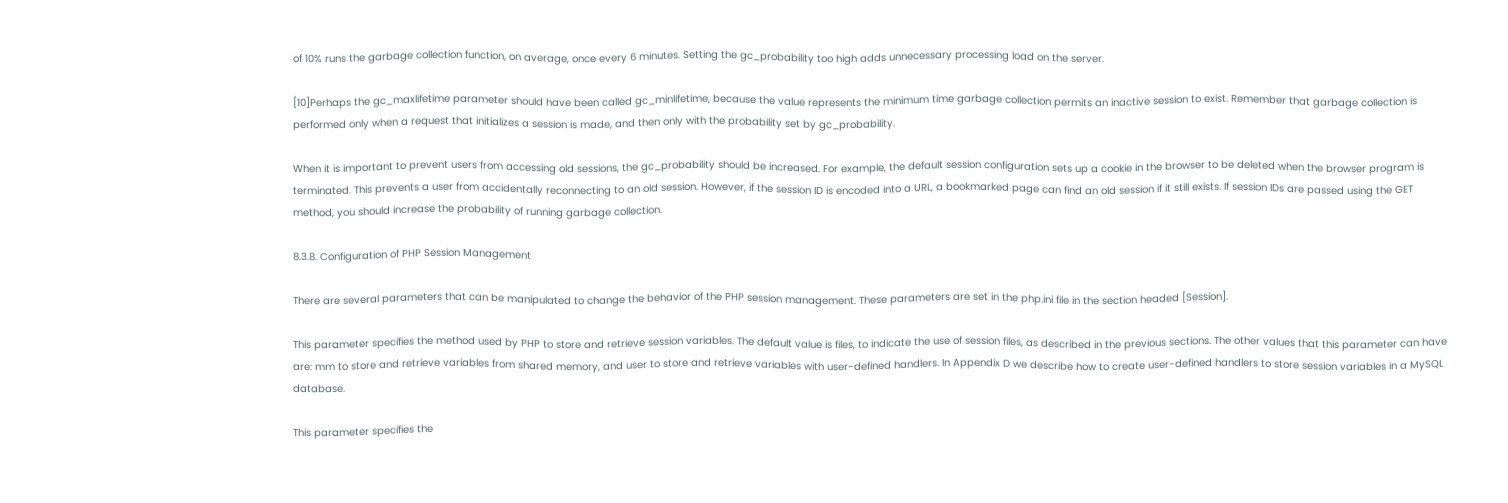of 10% runs the garbage collection function, on average, once every 6 minutes. Setting the gc_probability too high adds unnecessary processing load on the server.

[10]Perhaps the gc_maxlifetime parameter should have been called gc_minlifetime, because the value represents the minimum time garbage collection permits an inactive session to exist. Remember that garbage collection is performed only when a request that initializes a session is made, and then only with the probability set by gc_probability.

When it is important to prevent users from accessing old sessions, the gc_probability should be increased. For example, the default session configuration sets up a cookie in the browser to be deleted when the browser program is terminated. This prevents a user from accidentally reconnecting to an old session. However, if the session ID is encoded into a URL, a bookmarked page can find an old session if it still exists. If session IDs are passed using the GET method, you should increase the probability of running garbage collection.

8.3.8. Configuration of PHP Session Management

There are several parameters that can be manipulated to change the behavior of the PHP session management. These parameters are set in the php.ini file in the section headed [Session].

This parameter specifies the method used by PHP to store and retrieve session variables. The default value is files, to indicate the use of session files, as described in the previous sections. The other values that this parameter can have are: mm to store and retrieve variables from shared memory, and user to store and retrieve variables with user-defined handlers. In Appendix D we describe how to create user-defined handlers to store session variables in a MySQL database.

This parameter specifies the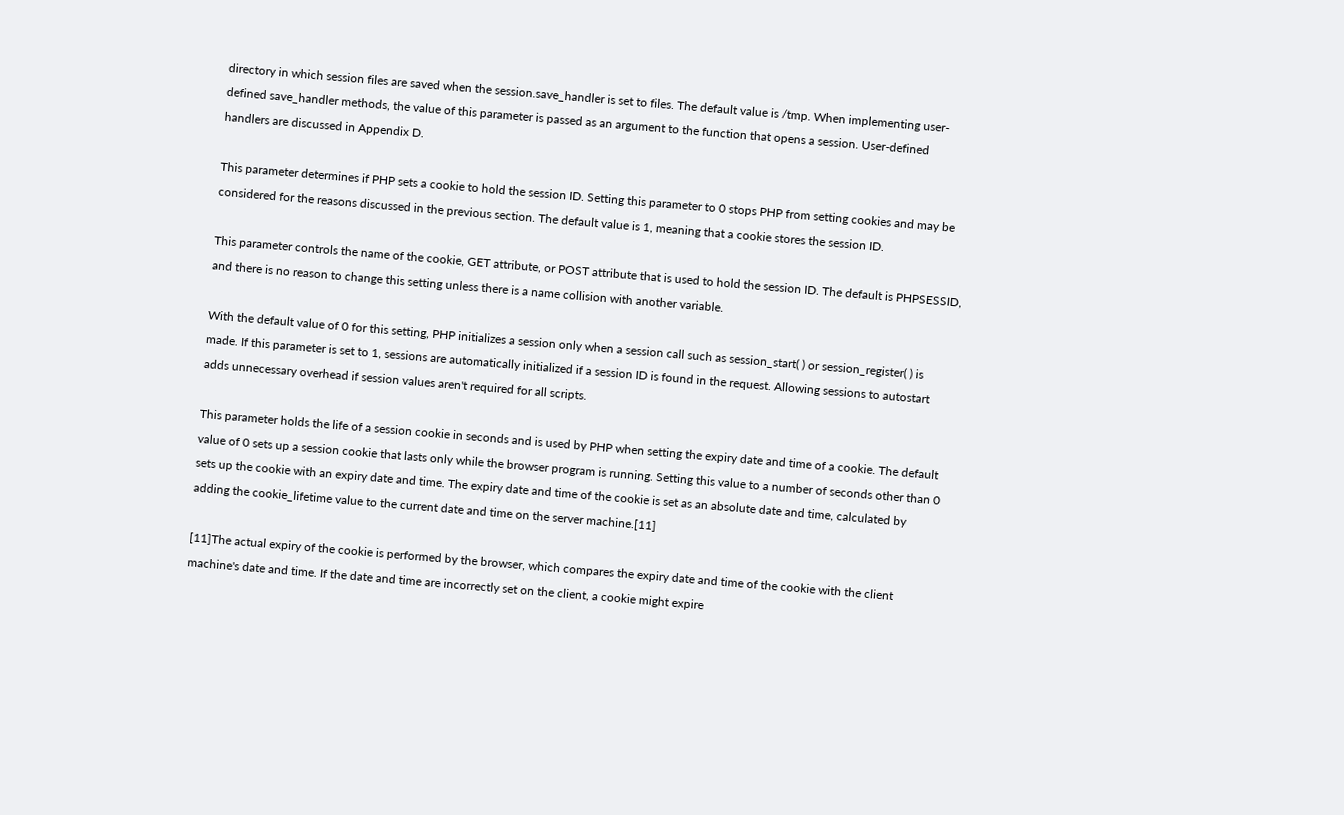directory in which session files are saved when the session.save_handler is set to files. The default value is /tmp. When implementing user-defined save_handler methods, the value of this parameter is passed as an argument to the function that opens a session. User-defined handlers are discussed in Appendix D.

This parameter determines if PHP sets a cookie to hold the session ID. Setting this parameter to 0 stops PHP from setting cookies and may be considered for the reasons discussed in the previous section. The default value is 1, meaning that a cookie stores the session ID.

This parameter controls the name of the cookie, GET attribute, or POST attribute that is used to hold the session ID. The default is PHPSESSID, and there is no reason to change this setting unless there is a name collision with another variable.

With the default value of 0 for this setting, PHP initializes a session only when a session call such as session_start( ) or session_register( ) is made. If this parameter is set to 1, sessions are automatically initialized if a session ID is found in the request. Allowing sessions to autostart adds unnecessary overhead if session values aren't required for all scripts.

This parameter holds the life of a session cookie in seconds and is used by PHP when setting the expiry date and time of a cookie. The default value of 0 sets up a session cookie that lasts only while the browser program is running. Setting this value to a number of seconds other than 0 sets up the cookie with an expiry date and time. The expiry date and time of the cookie is set as an absolute date and time, calculated by adding the cookie_lifetime value to the current date and time on the server machine.[11]

[11]The actual expiry of the cookie is performed by the browser, which compares the expiry date and time of the cookie with the client machine's date and time. If the date and time are incorrectly set on the client, a cookie might expire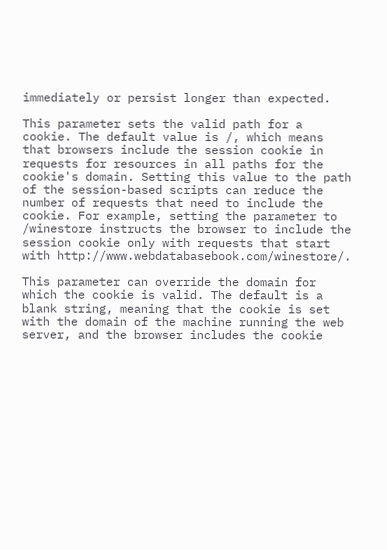immediately or persist longer than expected.

This parameter sets the valid path for a cookie. The default value is /, which means that browsers include the session cookie in requests for resources in all paths for the cookie's domain. Setting this value to the path of the session-based scripts can reduce the number of requests that need to include the cookie. For example, setting the parameter to /winestore instructs the browser to include the session cookie only with requests that start with http://www.webdatabasebook.com/winestore/.

This parameter can override the domain for which the cookie is valid. The default is a blank string, meaning that the cookie is set with the domain of the machine running the web server, and the browser includes the cookie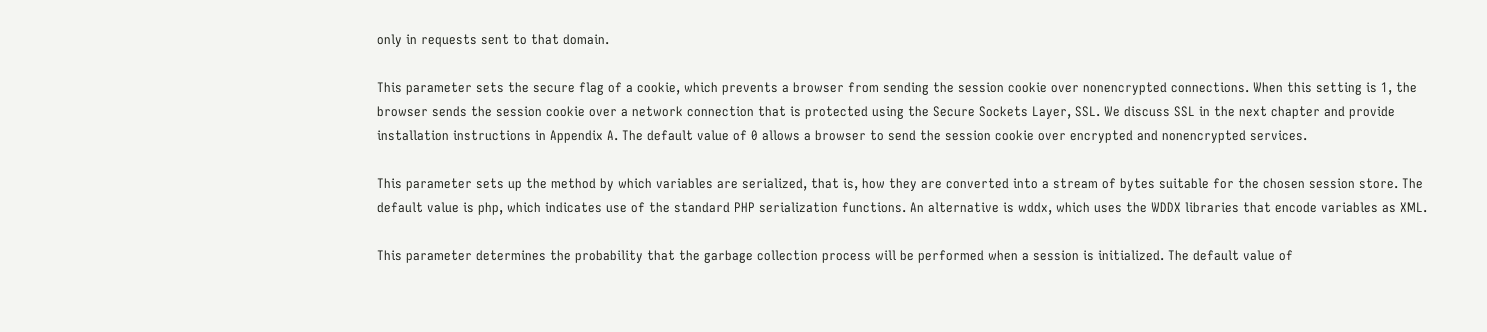only in requests sent to that domain.

This parameter sets the secure flag of a cookie, which prevents a browser from sending the session cookie over nonencrypted connections. When this setting is 1, the browser sends the session cookie over a network connection that is protected using the Secure Sockets Layer, SSL. We discuss SSL in the next chapter and provide installation instructions in Appendix A. The default value of 0 allows a browser to send the session cookie over encrypted and nonencrypted services.

This parameter sets up the method by which variables are serialized, that is, how they are converted into a stream of bytes suitable for the chosen session store. The default value is php, which indicates use of the standard PHP serialization functions. An alternative is wddx, which uses the WDDX libraries that encode variables as XML.

This parameter determines the probability that the garbage collection process will be performed when a session is initialized. The default value of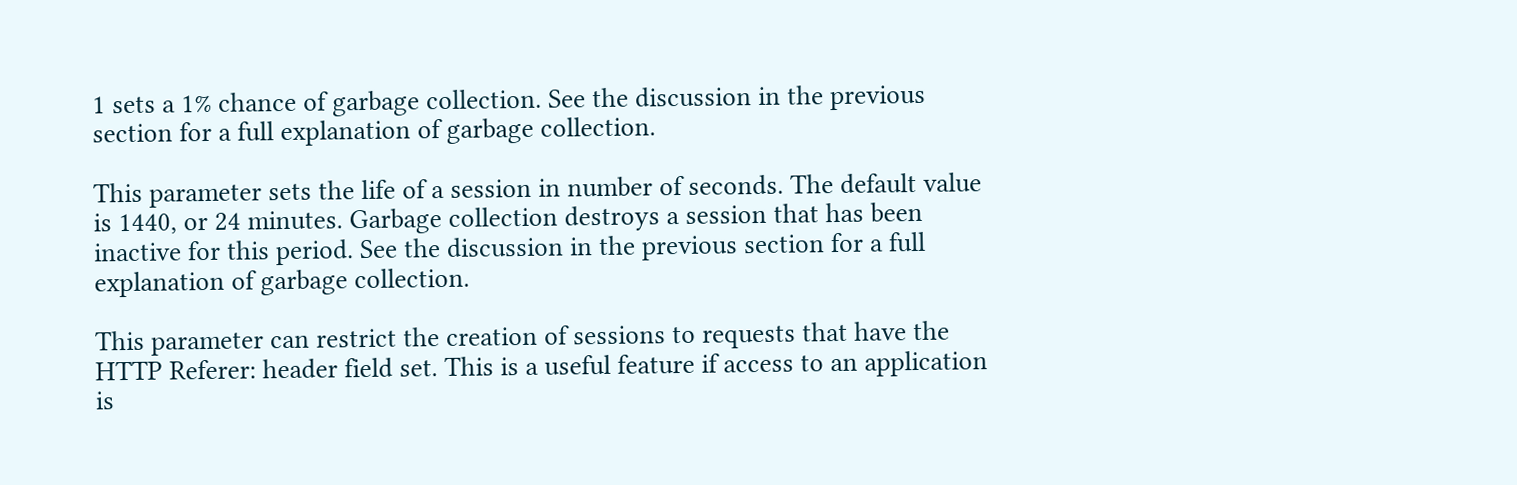1 sets a 1% chance of garbage collection. See the discussion in the previous section for a full explanation of garbage collection.

This parameter sets the life of a session in number of seconds. The default value is 1440, or 24 minutes. Garbage collection destroys a session that has been inactive for this period. See the discussion in the previous section for a full explanation of garbage collection.

This parameter can restrict the creation of sessions to requests that have the HTTP Referer: header field set. This is a useful feature if access to an application is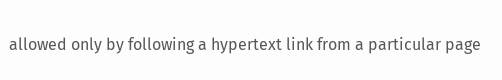allowed only by following a hypertext link from a particular page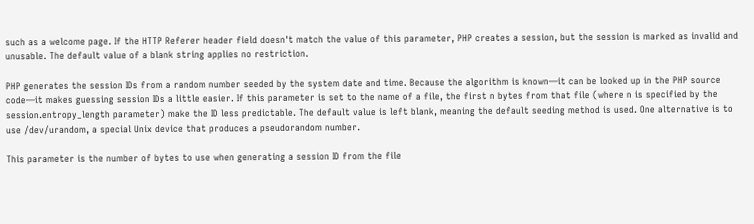such as a welcome page. If the HTTP Referer header field doesn't match the value of this parameter, PHP creates a session, but the session is marked as invalid and unusable. The default value of a blank string applies no restriction.

PHP generates the session IDs from a random number seeded by the system date and time. Because the algorithm is known—it can be looked up in the PHP source code—it makes guessing session IDs a little easier. If this parameter is set to the name of a file, the first n bytes from that file (where n is specified by the session.entropy_length parameter) make the ID less predictable. The default value is left blank, meaning the default seeding method is used. One alternative is to use /dev/urandom, a special Unix device that produces a pseudorandom number.

This parameter is the number of bytes to use when generating a session ID from the file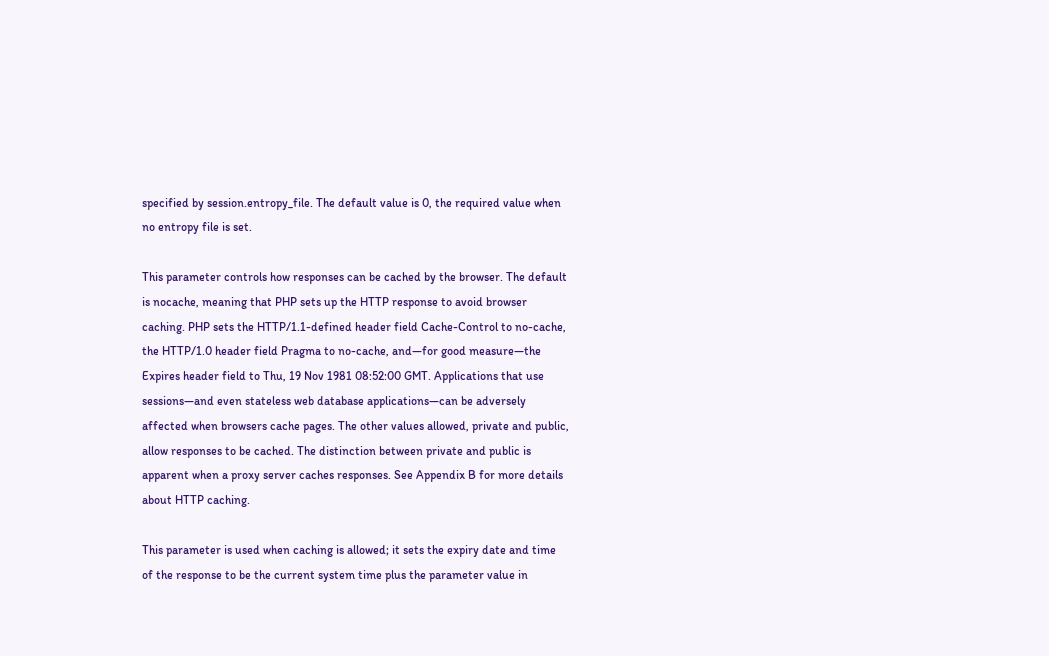specified by session.entropy_file. The default value is 0, the required value when no entropy file is set.

This parameter controls how responses can be cached by the browser. The default is nocache, meaning that PHP sets up the HTTP response to avoid browser caching. PHP sets the HTTP/1.1-defined header field Cache-Control to no-cache, the HTTP/1.0 header field Pragma to no-cache, and—for good measure—the Expires header field to Thu, 19 Nov 1981 08:52:00 GMT. Applications that use sessions—and even stateless web database applications—can be adversely affected when browsers cache pages. The other values allowed, private and public, allow responses to be cached. The distinction between private and public is apparent when a proxy server caches responses. See Appendix B for more details about HTTP caching.

This parameter is used when caching is allowed; it sets the expiry date and time of the response to be the current system time plus the parameter value in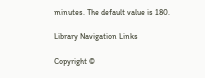minutes. The default value is 180.

Library Navigation Links

Copyright ©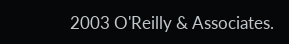2003 O'Reilly & Associates.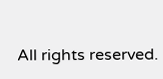All rights reserved.